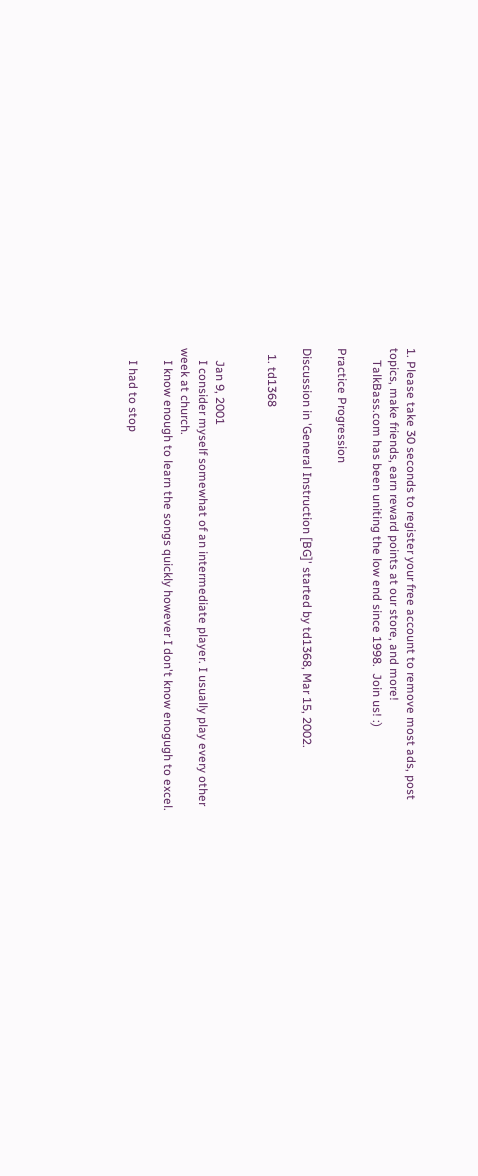1. Please take 30 seconds to register your free account to remove most ads, post topics, make friends, earn reward points at our store, and more!
    TalkBass.com has been uniting the low end since 1998.  Join us! :)

Practice Progression

Discussion in 'General Instruction [BG]' started by td1368, Mar 15, 2002.

  1. td1368


    Jan 9, 2001
    I consider myself somewhat of an intermediate player. I usually play every other week at church.
    I know enough to learn the songs quickly however I don't know enogugh to excel.

    I had to stop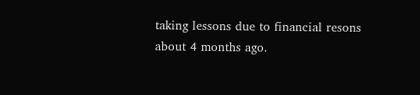taking lessons due to financial resons about 4 months ago.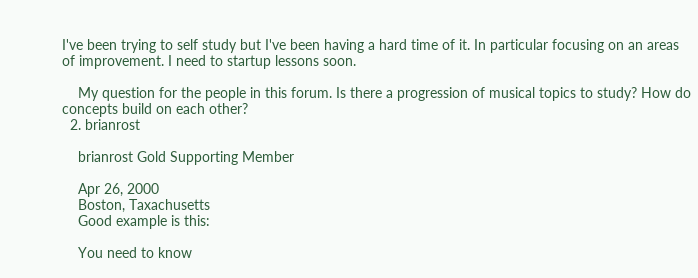I've been trying to self study but I've been having a hard time of it. In particular focusing on an areas of improvement. I need to startup lessons soon.

    My question for the people in this forum. Is there a progression of musical topics to study? How do concepts build on each other?
  2. brianrost

    brianrost Gold Supporting Member

    Apr 26, 2000
    Boston, Taxachusetts
    Good example is this:

    You need to know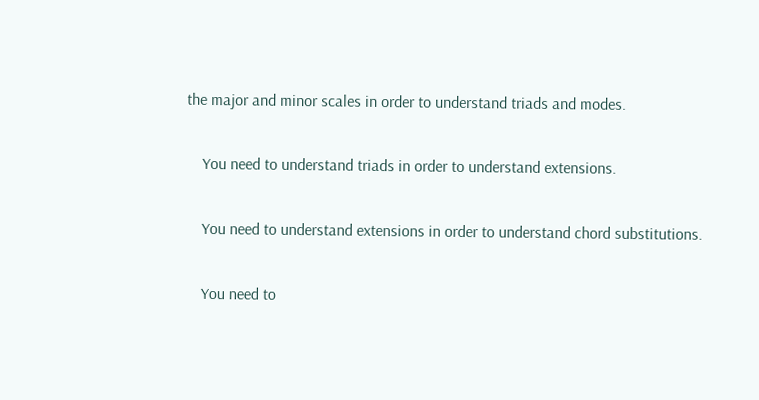the major and minor scales in order to understand triads and modes.

    You need to understand triads in order to understand extensions.

    You need to understand extensions in order to understand chord substitutions.

    You need to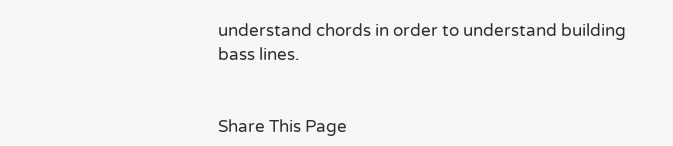understand chords in order to understand building bass lines.


Share This Page